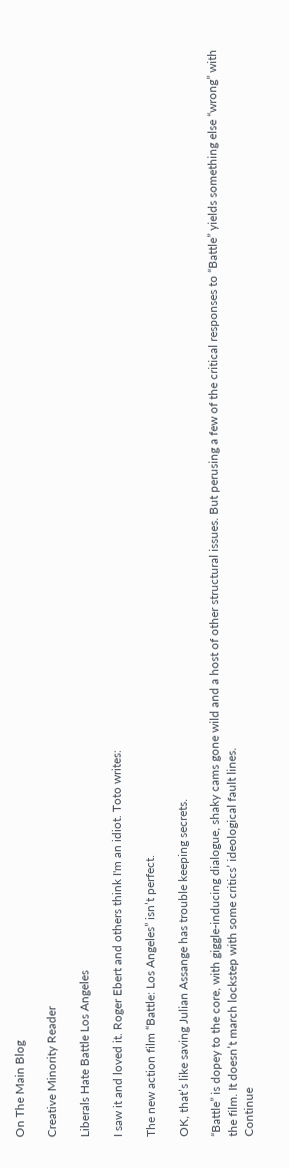On The Main Blog

Creative Minority Reader

Liberals Hate Battle Los Angeles

I saw it and loved it. Roger Ebert and others think I'm an idiot. Toto writes:

The new action film “Battle: Los Angeles” isn’t perfect.

OK, that’s like saving Julian Assange has trouble keeping secrets.

“Battle” is dopey to the core, with giggle-inducing dialogue, shaky cams gone wild and a host of other structural issues. But perusing a few of the critical responses to “Battle” yields something else “wrong” with the film. It doesn’t march lockstep with some critics’ ideological fault lines.
Continue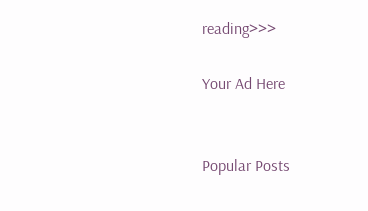reading>>>

Your Ad Here


Popular Posts